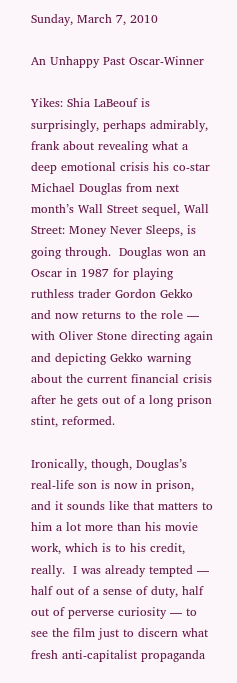Sunday, March 7, 2010

An Unhappy Past Oscar-Winner

Yikes: Shia LaBeouf is surprisingly, perhaps admirably, frank about revealing what a deep emotional crisis his co-star Michael Douglas from next month’s Wall Street sequel, Wall Street: Money Never Sleeps, is going through.  Douglas won an Oscar in 1987 for playing ruthless trader Gordon Gekko and now returns to the role — with Oliver Stone directing again and depicting Gekko warning about the current financial crisis after he gets out of a long prison stint, reformed.

Ironically, though, Douglas’s real-life son is now in prison, and it sounds like that matters to him a lot more than his movie work, which is to his credit, really.  I was already tempted — half out of a sense of duty, half out of perverse curiosity — to see the film just to discern what fresh anti-capitalist propaganda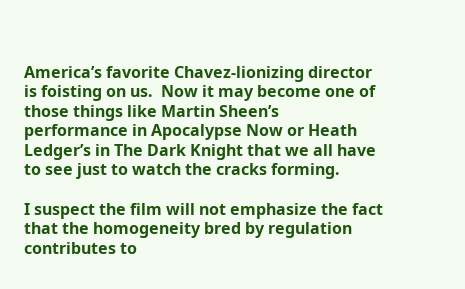America’s favorite Chavez-lionizing director is foisting on us.  Now it may become one of those things like Martin Sheen’s performance in Apocalypse Now or Heath Ledger’s in The Dark Knight that we all have to see just to watch the cracks forming.

I suspect the film will not emphasize the fact that the homogeneity bred by regulation contributes to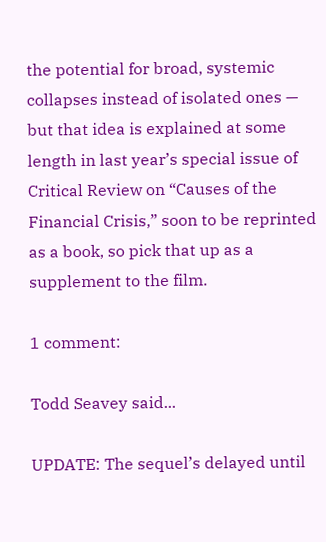the potential for broad, systemic collapses instead of isolated ones — but that idea is explained at some length in last year’s special issue of Critical Review on “Causes of the Financial Crisis,” soon to be reprinted as a book, so pick that up as a supplement to the film.

1 comment:

Todd Seavey said...

UPDATE: The sequel’s delayed until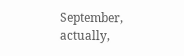September, actually,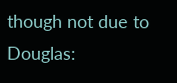though not due to Douglas: